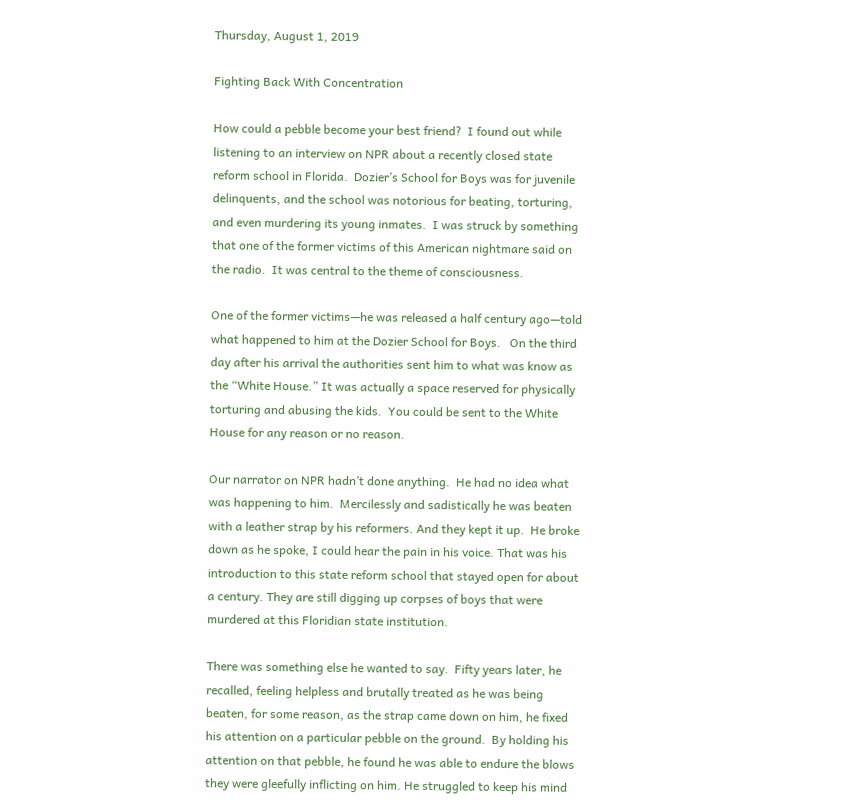Thursday, August 1, 2019

Fighting Back With Concentration

How could a pebble become your best friend?  I found out while listening to an interview on NPR about a recently closed state reform school in Florida.  Dozier’s School for Boys was for juvenile delinquents, and the school was notorious for beating, torturing, and even murdering its young inmates.  I was struck by something that one of the former victims of this American nightmare said on the radio.  It was central to the theme of consciousness.

One of the former victims—he was released a half century ago—told what happened to him at the Dozier School for Boys.   On the third day after his arrival the authorities sent him to what was know as the “White House.” It was actually a space reserved for physically torturing and abusing the kids.  You could be sent to the White House for any reason or no reason.

Our narrator on NPR hadn’t done anything.  He had no idea what was happening to him.  Mercilessly and sadistically he was beaten with a leather strap by his reformers. And they kept it up.  He broke down as he spoke, I could hear the pain in his voice. That was his introduction to this state reform school that stayed open for about a century. They are still digging up corpses of boys that were murdered at this Floridian state institution.

There was something else he wanted to say.  Fifty years later, he recalled, feeling helpless and brutally treated as he was being beaten, for some reason, as the strap came down on him, he fixed his attention on a particular pebble on the ground.  By holding his attention on that pebble, he found he was able to endure the blows they were gleefully inflicting on him. He struggled to keep his mind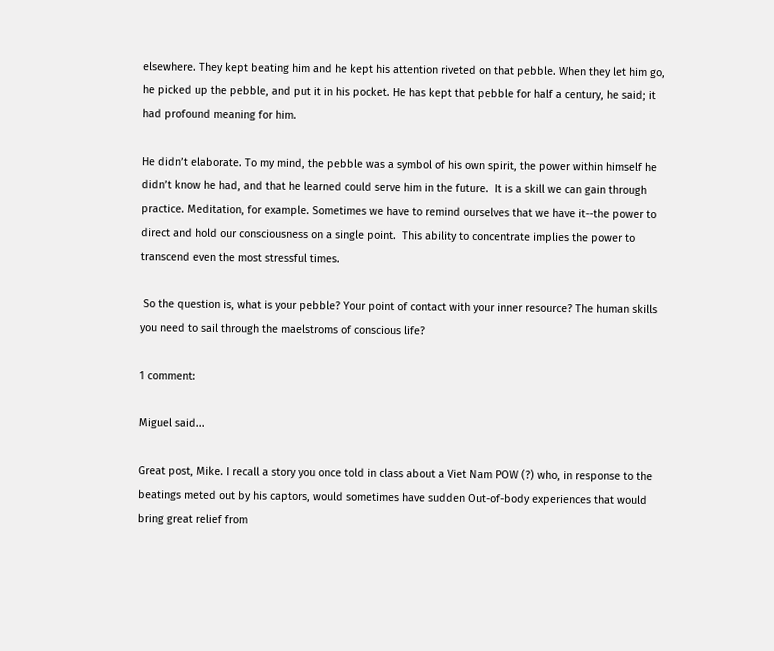elsewhere. They kept beating him and he kept his attention riveted on that pebble. When they let him go, he picked up the pebble, and put it in his pocket. He has kept that pebble for half a century, he said; it had profound meaning for him.

He didn’t elaborate. To my mind, the pebble was a symbol of his own spirit, the power within himself he didn’t know he had, and that he learned could serve him in the future.  It is a skill we can gain through practice. Meditation, for example. Sometimes we have to remind ourselves that we have it--the power to direct and hold our consciousness on a single point.  This ability to concentrate implies the power to transcend even the most stressful times.

 So the question is, what is your pebble? Your point of contact with your inner resource? The human skills you need to sail through the maelstroms of conscious life?

1 comment:

Miguel said...

Great post, Mike. I recall a story you once told in class about a Viet Nam POW (?) who, in response to the beatings meted out by his captors, would sometimes have sudden Out-of-body experiences that would bring great relief from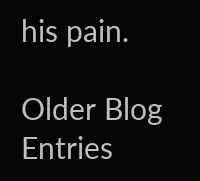his pain.

Older Blog Entries